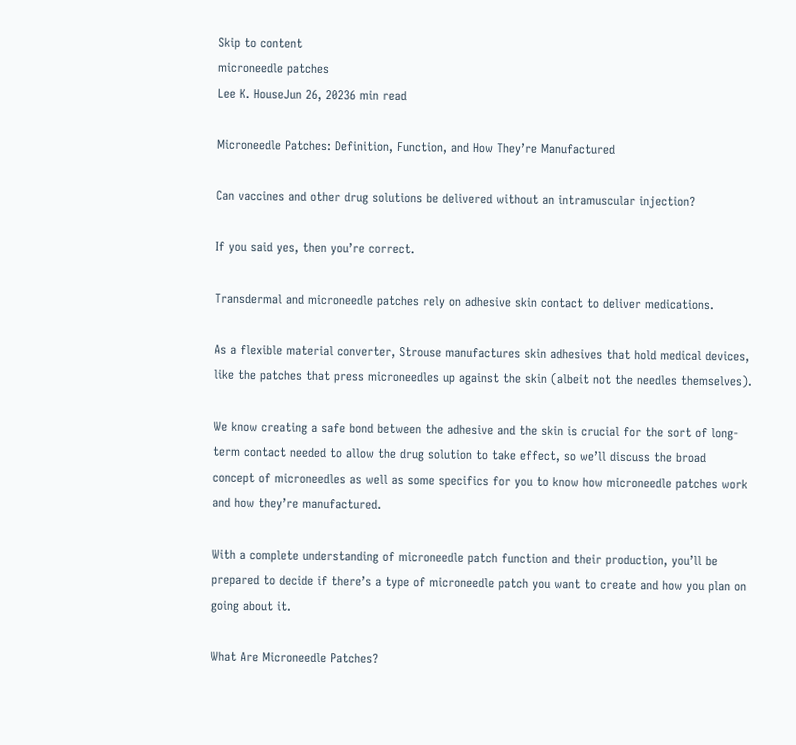Skip to content
microneedle patches
Lee K. HouseJun 26, 20236 min read

Microneedle Patches: Definition, Function, and How They’re Manufactured

Can vaccines and other drug solutions be delivered without an intramuscular injection?

If you said yes, then you’re correct.

Transdermal and microneedle patches rely on adhesive skin contact to deliver medications.

As a flexible material converter, Strouse manufactures skin adhesives that hold medical devices, like the patches that press microneedles up against the skin (albeit not the needles themselves).

We know creating a safe bond between the adhesive and the skin is crucial for the sort of long-term contact needed to allow the drug solution to take effect, so we’ll discuss the broad concept of microneedles as well as some specifics for you to know how microneedle patches work and how they’re manufactured.

With a complete understanding of microneedle patch function and their production, you’ll be prepared to decide if there’s a type of microneedle patch you want to create and how you plan on going about it.

What Are Microneedle Patches?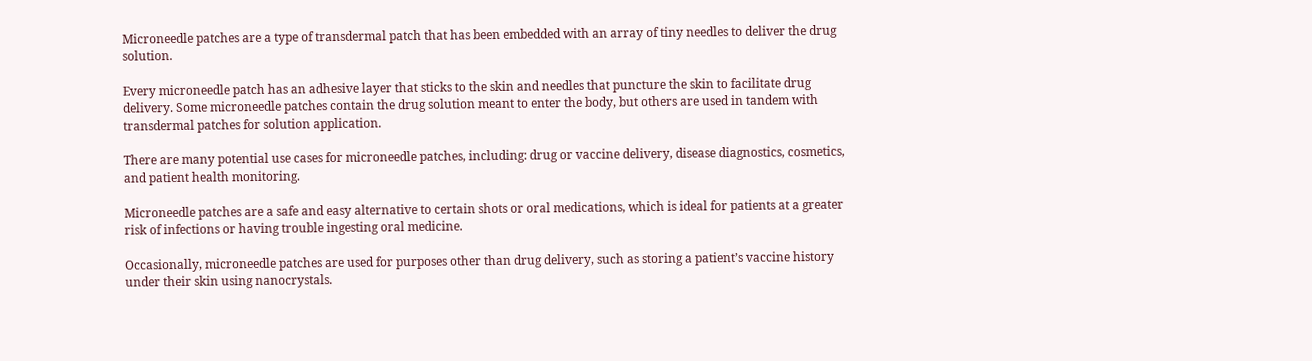Microneedle patches are a type of transdermal patch that has been embedded with an array of tiny needles to deliver the drug solution.

Every microneedle patch has an adhesive layer that sticks to the skin and needles that puncture the skin to facilitate drug delivery. Some microneedle patches contain the drug solution meant to enter the body, but others are used in tandem with transdermal patches for solution application.

There are many potential use cases for microneedle patches, including: drug or vaccine delivery, disease diagnostics, cosmetics, and patient health monitoring.

Microneedle patches are a safe and easy alternative to certain shots or oral medications, which is ideal for patients at a greater risk of infections or having trouble ingesting oral medicine.

Occasionally, microneedle patches are used for purposes other than drug delivery, such as storing a patient’s vaccine history under their skin using nanocrystals.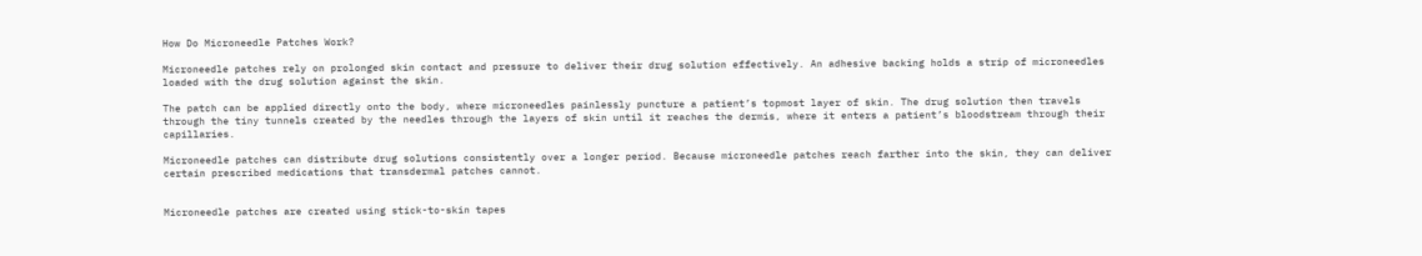How Do Microneedle Patches Work?

Microneedle patches rely on prolonged skin contact and pressure to deliver their drug solution effectively. An adhesive backing holds a strip of microneedles loaded with the drug solution against the skin.

The patch can be applied directly onto the body, where microneedles painlessly puncture a patient’s topmost layer of skin. The drug solution then travels through the tiny tunnels created by the needles through the layers of skin until it reaches the dermis, where it enters a patient’s bloodstream through their capillaries.

Microneedle patches can distribute drug solutions consistently over a longer period. Because microneedle patches reach farther into the skin, they can deliver certain prescribed medications that transdermal patches cannot.


Microneedle patches are created using stick-to-skin tapes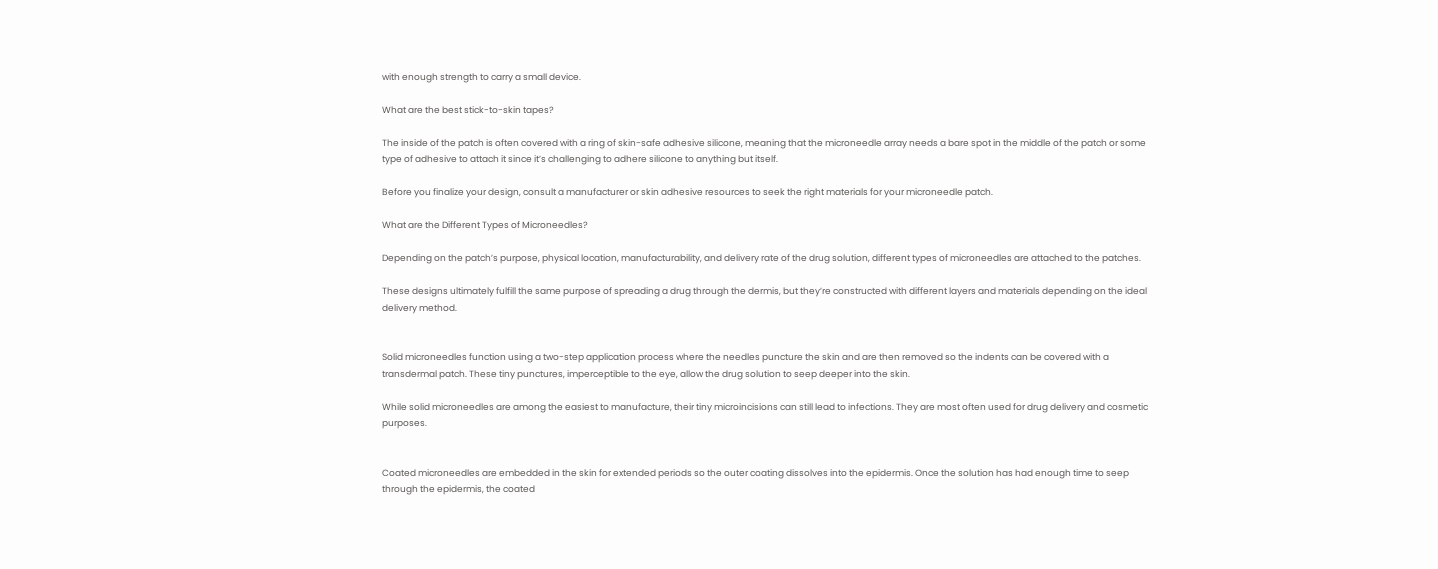with enough strength to carry a small device.

What are the best stick-to-skin tapes?

The inside of the patch is often covered with a ring of skin-safe adhesive silicone, meaning that the microneedle array needs a bare spot in the middle of the patch or some type of adhesive to attach it since it’s challenging to adhere silicone to anything but itself.

Before you finalize your design, consult a manufacturer or skin adhesive resources to seek the right materials for your microneedle patch.

What are the Different Types of Microneedles?

Depending on the patch’s purpose, physical location, manufacturability, and delivery rate of the drug solution, different types of microneedles are attached to the patches.

These designs ultimately fulfill the same purpose of spreading a drug through the dermis, but they’re constructed with different layers and materials depending on the ideal delivery method.


Solid microneedles function using a two-step application process where the needles puncture the skin and are then removed so the indents can be covered with a transdermal patch. These tiny punctures, imperceptible to the eye, allow the drug solution to seep deeper into the skin.

While solid microneedles are among the easiest to manufacture, their tiny microincisions can still lead to infections. They are most often used for drug delivery and cosmetic purposes.


Coated microneedles are embedded in the skin for extended periods so the outer coating dissolves into the epidermis. Once the solution has had enough time to seep through the epidermis, the coated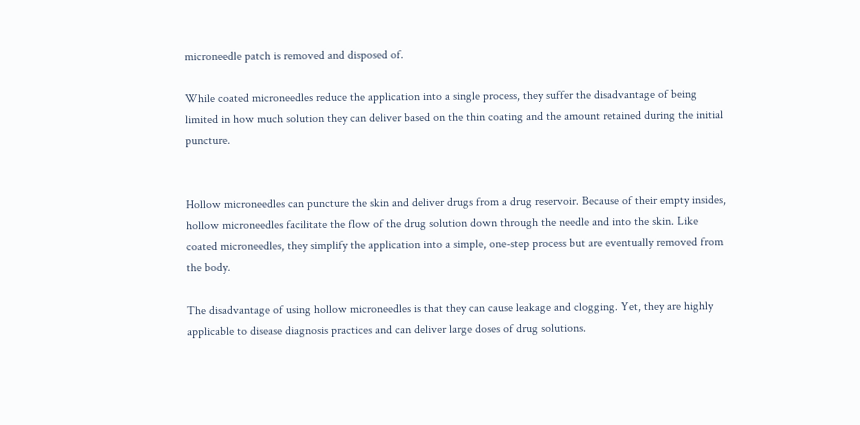microneedle patch is removed and disposed of.

While coated microneedles reduce the application into a single process, they suffer the disadvantage of being limited in how much solution they can deliver based on the thin coating and the amount retained during the initial puncture.


Hollow microneedles can puncture the skin and deliver drugs from a drug reservoir. Because of their empty insides, hollow microneedles facilitate the flow of the drug solution down through the needle and into the skin. Like coated microneedles, they simplify the application into a simple, one-step process but are eventually removed from the body.

The disadvantage of using hollow microneedles is that they can cause leakage and clogging. Yet, they are highly applicable to disease diagnosis practices and can deliver large doses of drug solutions.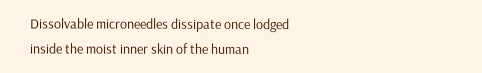Dissolvable microneedles dissipate once lodged inside the moist inner skin of the human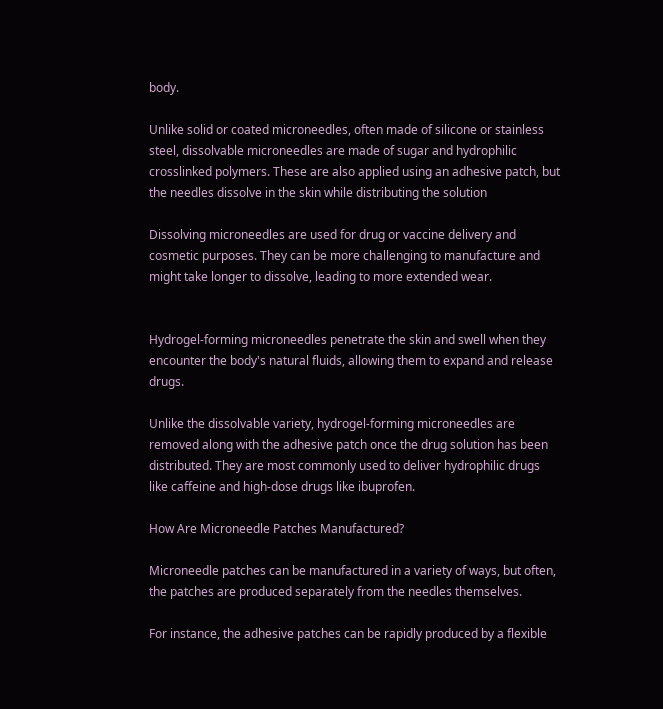body.

Unlike solid or coated microneedles, often made of silicone or stainless steel, dissolvable microneedles are made of sugar and hydrophilic crosslinked polymers. These are also applied using an adhesive patch, but the needles dissolve in the skin while distributing the solution

Dissolving microneedles are used for drug or vaccine delivery and cosmetic purposes. They can be more challenging to manufacture and might take longer to dissolve, leading to more extended wear.


Hydrogel-forming microneedles penetrate the skin and swell when they encounter the body's natural fluids, allowing them to expand and release drugs.

Unlike the dissolvable variety, hydrogel-forming microneedles are removed along with the adhesive patch once the drug solution has been distributed. They are most commonly used to deliver hydrophilic drugs like caffeine and high-dose drugs like ibuprofen.

How Are Microneedle Patches Manufactured?

Microneedle patches can be manufactured in a variety of ways, but often, the patches are produced separately from the needles themselves.

For instance, the adhesive patches can be rapidly produced by a flexible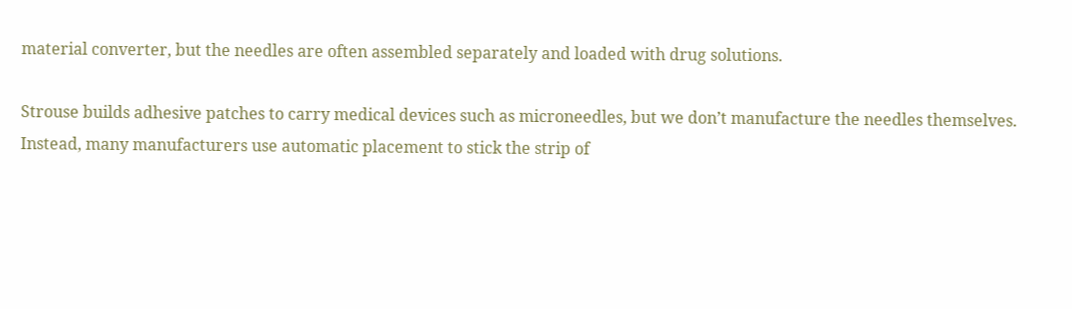material converter, but the needles are often assembled separately and loaded with drug solutions.

Strouse builds adhesive patches to carry medical devices such as microneedles, but we don’t manufacture the needles themselves. Instead, many manufacturers use automatic placement to stick the strip of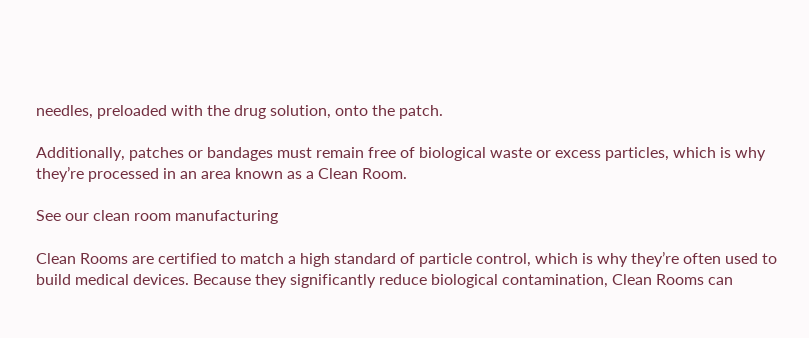needles, preloaded with the drug solution, onto the patch.

Additionally, patches or bandages must remain free of biological waste or excess particles, which is why they’re processed in an area known as a Clean Room.

See our clean room manufacturing

Clean Rooms are certified to match a high standard of particle control, which is why they’re often used to build medical devices. Because they significantly reduce biological contamination, Clean Rooms can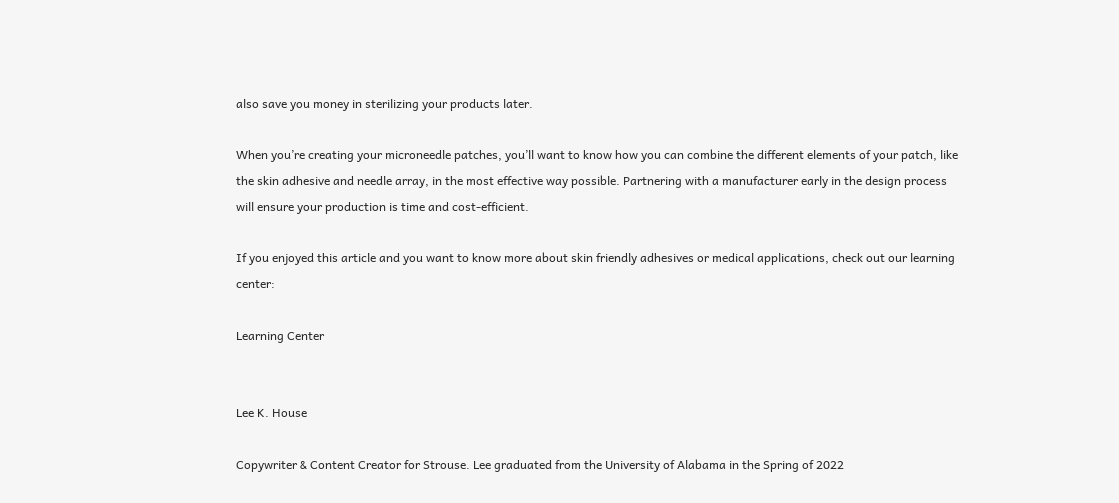also save you money in sterilizing your products later.

When you’re creating your microneedle patches, you’ll want to know how you can combine the different elements of your patch, like the skin adhesive and needle array, in the most effective way possible. Partnering with a manufacturer early in the design process will ensure your production is time and cost-efficient.

If you enjoyed this article and you want to know more about skin friendly adhesives or medical applications, check out our learning center:

Learning Center


Lee K. House

Copywriter & Content Creator for Strouse. Lee graduated from the University of Alabama in the Spring of 2022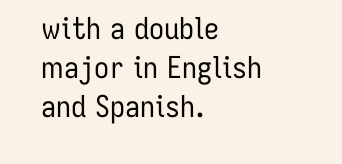with a double major in English and Spanish.